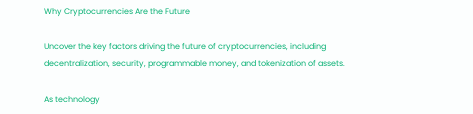Why Cryptocurrencies Are the Future

Uncover the key factors driving the future of cryptocurrencies, including decentralization, security, programmable money, and tokenization of assets.

As technology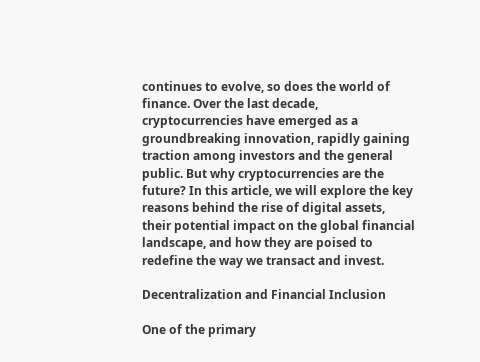continues to evolve, so does the world of finance. Over the last decade, cryptocurrencies have emerged as a groundbreaking innovation, rapidly gaining traction among investors and the general public. But why cryptocurrencies are the future? In this article, we will explore the key reasons behind the rise of digital assets, their potential impact on the global financial landscape, and how they are poised to redefine the way we transact and invest.

Decentralization and Financial Inclusion

One of the primary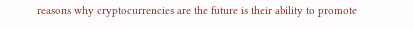reasons why cryptocurrencies are the future is their ability to promote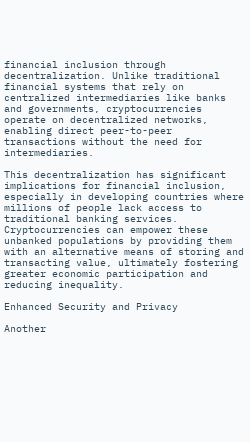financial inclusion through decentralization. Unlike traditional financial systems that rely on centralized intermediaries like banks and governments, cryptocurrencies operate on decentralized networks, enabling direct peer-to-peer transactions without the need for intermediaries.

This decentralization has significant implications for financial inclusion, especially in developing countries where millions of people lack access to traditional banking services. Cryptocurrencies can empower these unbanked populations by providing them with an alternative means of storing and transacting value, ultimately fostering greater economic participation and reducing inequality.

Enhanced Security and Privacy

Another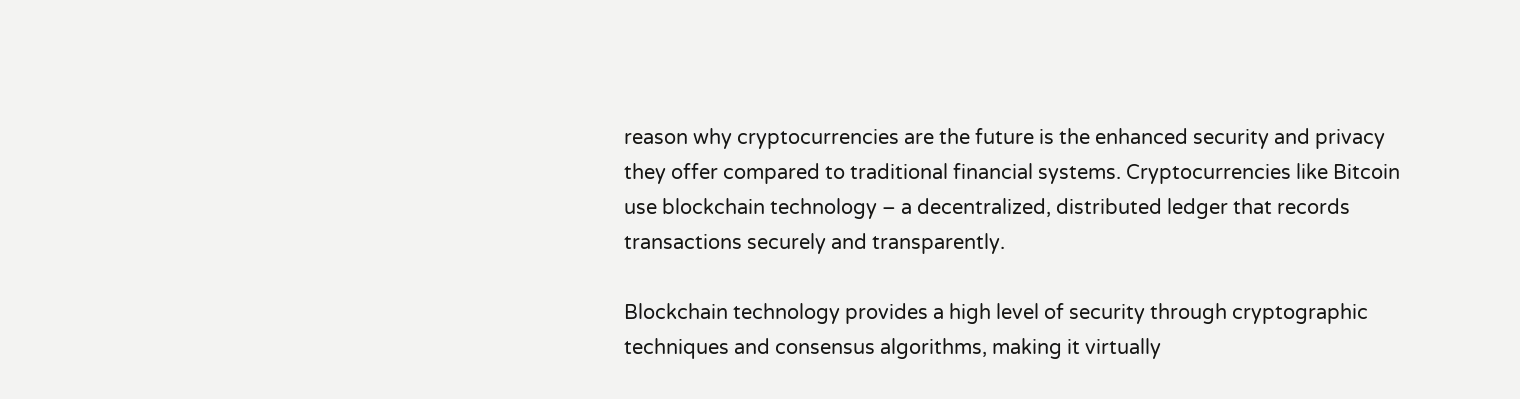reason why cryptocurrencies are the future is the enhanced security and privacy they offer compared to traditional financial systems. Cryptocurrencies like Bitcoin use blockchain technology – a decentralized, distributed ledger that records transactions securely and transparently.

Blockchain technology provides a high level of security through cryptographic techniques and consensus algorithms, making it virtually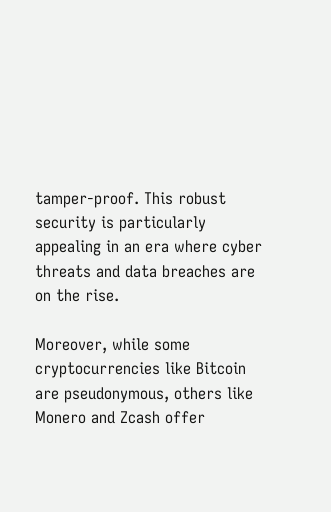tamper-proof. This robust security is particularly appealing in an era where cyber threats and data breaches are on the rise.

Moreover, while some cryptocurrencies like Bitcoin are pseudonymous, others like Monero and Zcash offer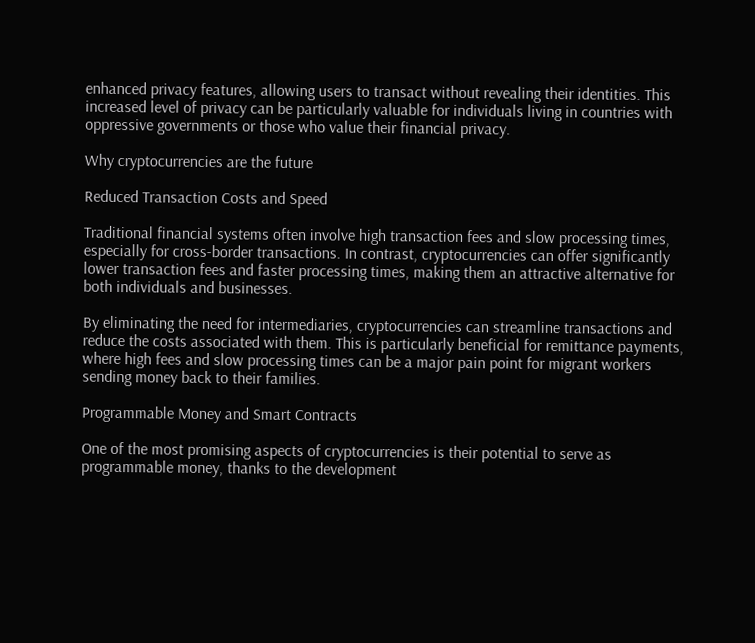enhanced privacy features, allowing users to transact without revealing their identities. This increased level of privacy can be particularly valuable for individuals living in countries with oppressive governments or those who value their financial privacy.

Why cryptocurrencies are the future

Reduced Transaction Costs and Speed

Traditional financial systems often involve high transaction fees and slow processing times, especially for cross-border transactions. In contrast, cryptocurrencies can offer significantly lower transaction fees and faster processing times, making them an attractive alternative for both individuals and businesses.

By eliminating the need for intermediaries, cryptocurrencies can streamline transactions and reduce the costs associated with them. This is particularly beneficial for remittance payments, where high fees and slow processing times can be a major pain point for migrant workers sending money back to their families.

Programmable Money and Smart Contracts

One of the most promising aspects of cryptocurrencies is their potential to serve as programmable money, thanks to the development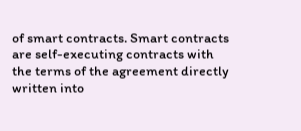of smart contracts. Smart contracts are self-executing contracts with the terms of the agreement directly written into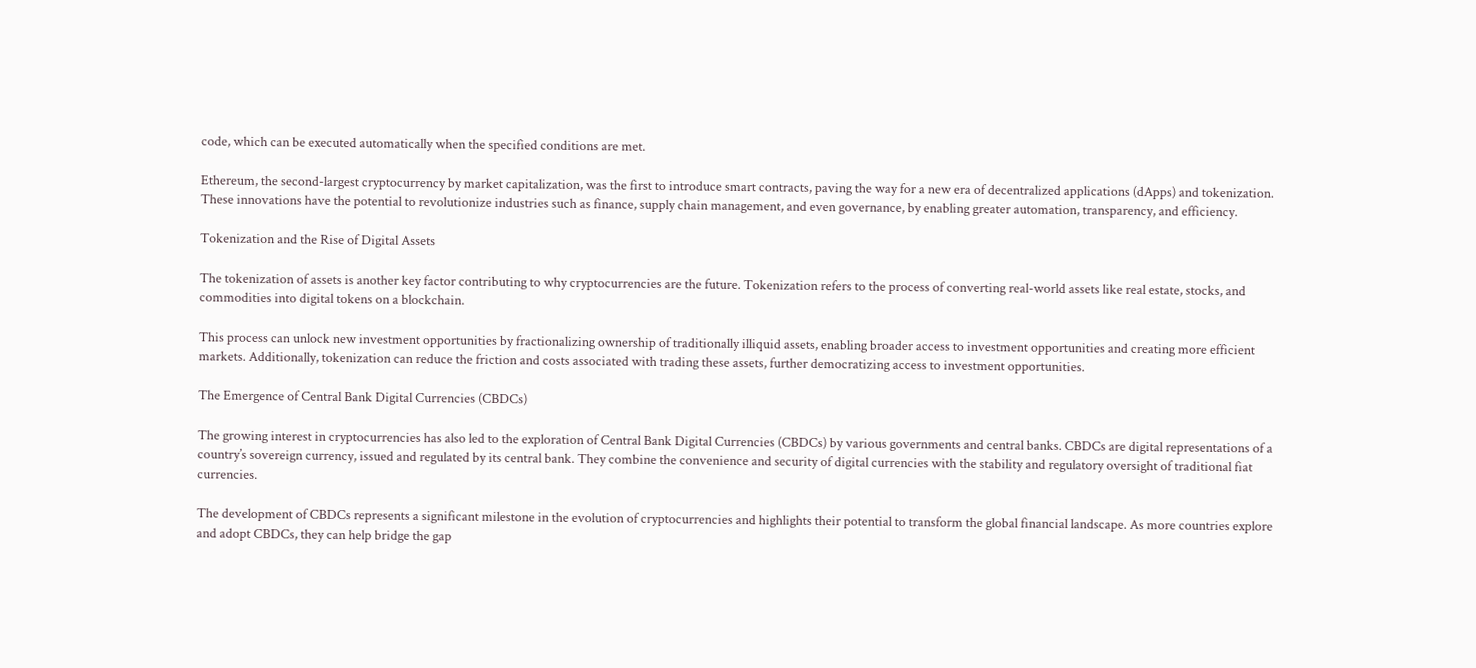code, which can be executed automatically when the specified conditions are met.

Ethereum, the second-largest cryptocurrency by market capitalization, was the first to introduce smart contracts, paving the way for a new era of decentralized applications (dApps) and tokenization. These innovations have the potential to revolutionize industries such as finance, supply chain management, and even governance, by enabling greater automation, transparency, and efficiency.

Tokenization and the Rise of Digital Assets

The tokenization of assets is another key factor contributing to why cryptocurrencies are the future. Tokenization refers to the process of converting real-world assets like real estate, stocks, and commodities into digital tokens on a blockchain.

This process can unlock new investment opportunities by fractionalizing ownership of traditionally illiquid assets, enabling broader access to investment opportunities and creating more efficient markets. Additionally, tokenization can reduce the friction and costs associated with trading these assets, further democratizing access to investment opportunities.

The Emergence of Central Bank Digital Currencies (CBDCs)

The growing interest in cryptocurrencies has also led to the exploration of Central Bank Digital Currencies (CBDCs) by various governments and central banks. CBDCs are digital representations of a country’s sovereign currency, issued and regulated by its central bank. They combine the convenience and security of digital currencies with the stability and regulatory oversight of traditional fiat currencies.

The development of CBDCs represents a significant milestone in the evolution of cryptocurrencies and highlights their potential to transform the global financial landscape. As more countries explore and adopt CBDCs, they can help bridge the gap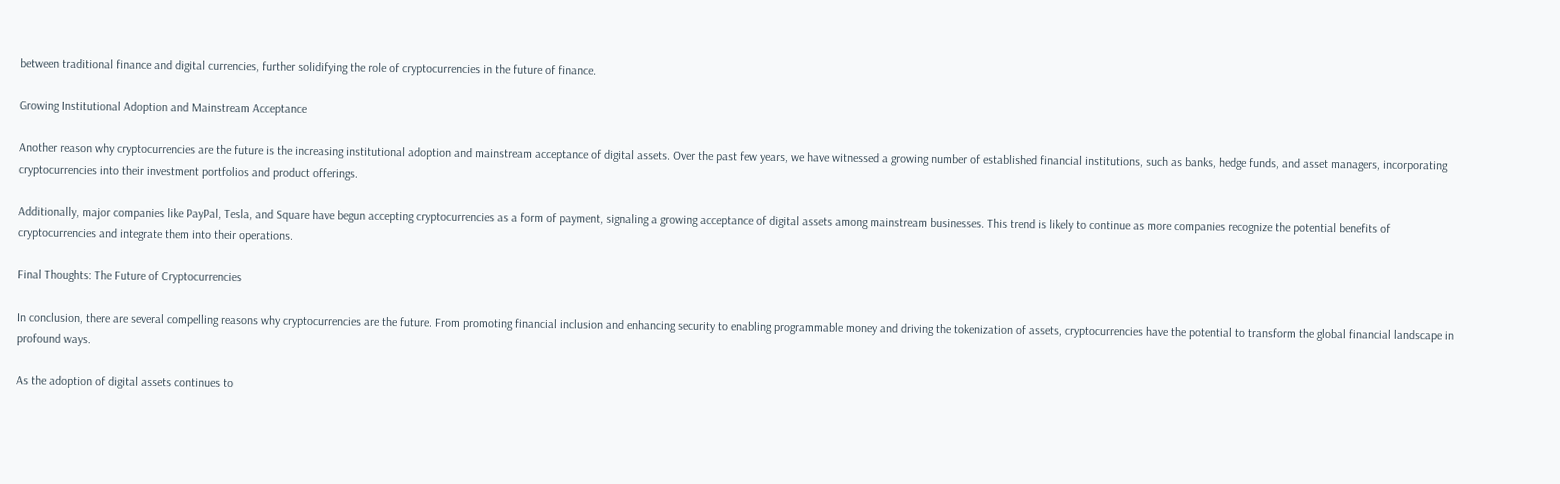between traditional finance and digital currencies, further solidifying the role of cryptocurrencies in the future of finance.

Growing Institutional Adoption and Mainstream Acceptance

Another reason why cryptocurrencies are the future is the increasing institutional adoption and mainstream acceptance of digital assets. Over the past few years, we have witnessed a growing number of established financial institutions, such as banks, hedge funds, and asset managers, incorporating cryptocurrencies into their investment portfolios and product offerings.

Additionally, major companies like PayPal, Tesla, and Square have begun accepting cryptocurrencies as a form of payment, signaling a growing acceptance of digital assets among mainstream businesses. This trend is likely to continue as more companies recognize the potential benefits of cryptocurrencies and integrate them into their operations.

Final Thoughts: The Future of Cryptocurrencies

In conclusion, there are several compelling reasons why cryptocurrencies are the future. From promoting financial inclusion and enhancing security to enabling programmable money and driving the tokenization of assets, cryptocurrencies have the potential to transform the global financial landscape in profound ways.

As the adoption of digital assets continues to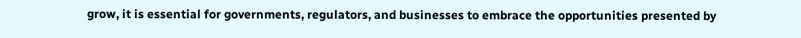grow, it is essential for governments, regulators, and businesses to embrace the opportunities presented by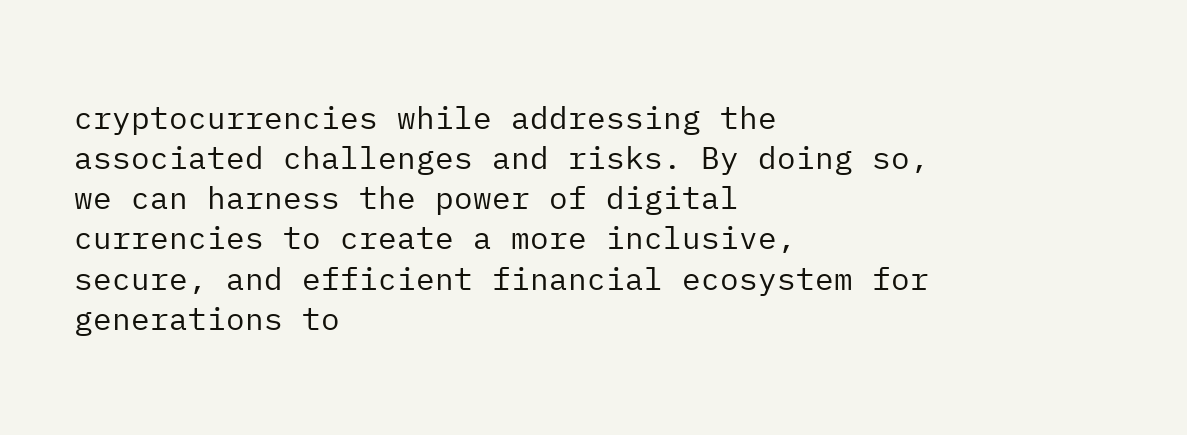cryptocurrencies while addressing the associated challenges and risks. By doing so, we can harness the power of digital currencies to create a more inclusive, secure, and efficient financial ecosystem for generations to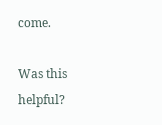come.

Was this helpful?